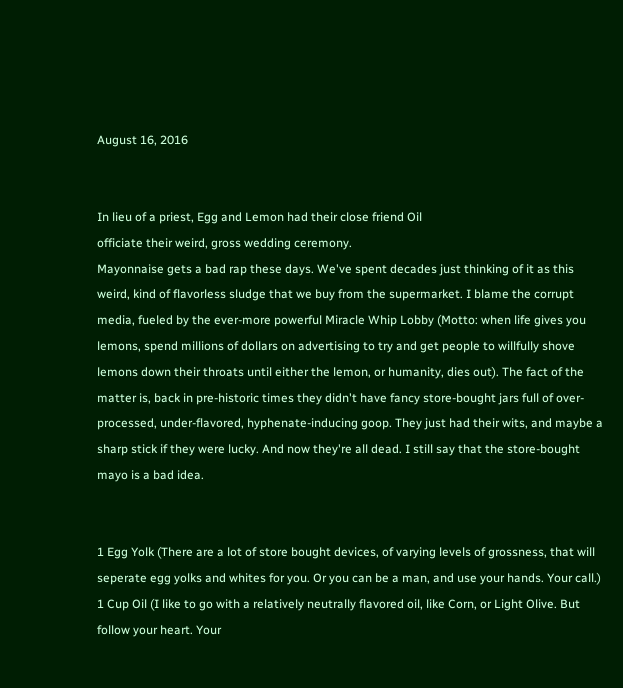August 16, 2016


In lieu of a priest, Egg and Lemon had their close friend Oil
officiate their weird, gross wedding ceremony.
Mayonnaise gets a bad rap these days. We've spent decades just thinking of it as this weird, kind of flavorless sludge that we buy from the supermarket. I blame the corrupt media, fueled by the ever-more powerful Miracle Whip Lobby (Motto: when life gives you lemons, spend millions of dollars on advertising to try and get people to willfully shove lemons down their throats until either the lemon, or humanity, dies out). The fact of the matter is, back in pre-historic times they didn't have fancy store-bought jars full of over-processed, under-flavored, hyphenate-inducing goop. They just had their wits, and maybe a sharp stick if they were lucky. And now they're all dead. I still say that the store-bought mayo is a bad idea.


1 Egg Yolk (There are a lot of store bought devices, of varying levels of grossness, that will seperate egg yolks and whites for you. Or you can be a man, and use your hands. Your call.)
1 Cup Oil (I like to go with a relatively neutrally flavored oil, like Corn, or Light Olive. But follow your heart. Your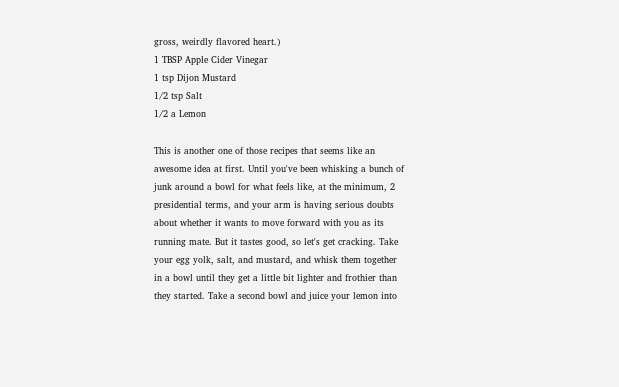gross, weirdly flavored heart.)
1 TBSP Apple Cider Vinegar
1 tsp Dijon Mustard
1/2 tsp Salt
1/2 a Lemon

This is another one of those recipes that seems like an awesome idea at first. Until you've been whisking a bunch of junk around a bowl for what feels like, at the minimum, 2 presidential terms, and your arm is having serious doubts about whether it wants to move forward with you as its running mate. But it tastes good, so let's get cracking. Take your egg yolk, salt, and mustard, and whisk them together in a bowl until they get a little bit lighter and frothier than they started. Take a second bowl and juice your lemon into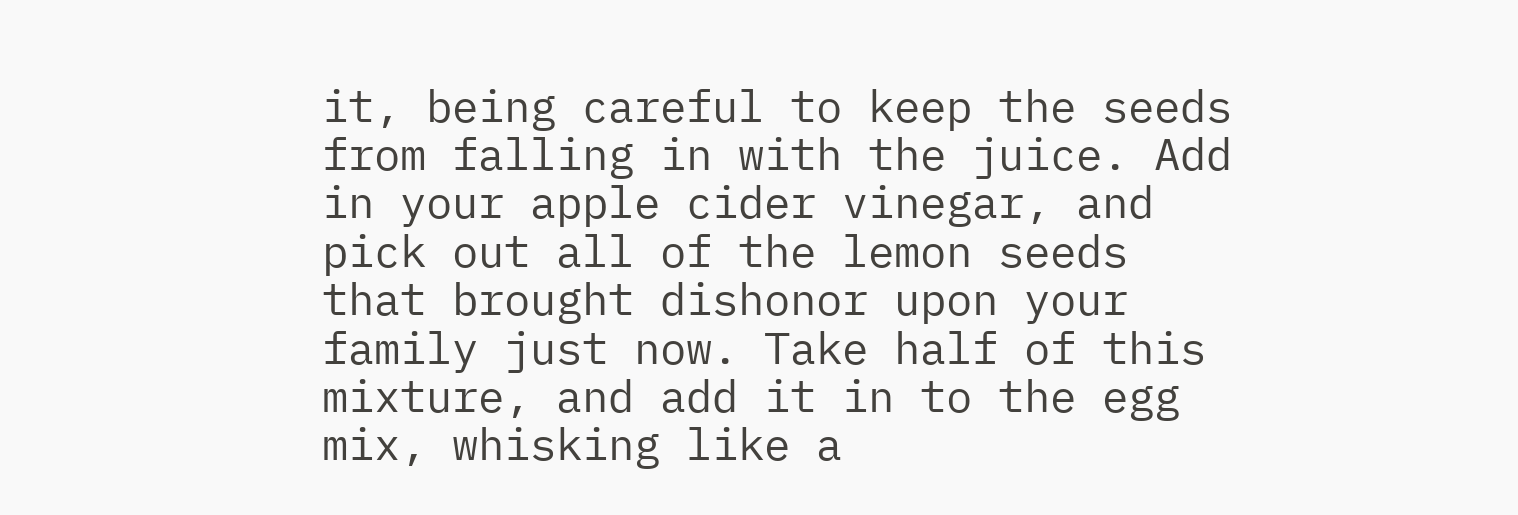it, being careful to keep the seeds from falling in with the juice. Add in your apple cider vinegar, and pick out all of the lemon seeds that brought dishonor upon your family just now. Take half of this mixture, and add it in to the egg mix, whisking like a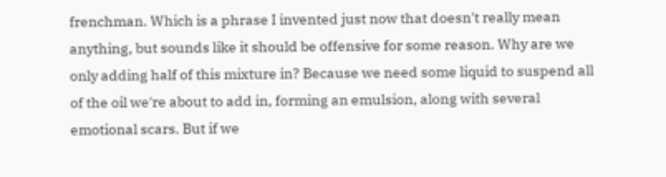frenchman. Which is a phrase I invented just now that doesn't really mean anything, but sounds like it should be offensive for some reason. Why are we only adding half of this mixture in? Because we need some liquid to suspend all of the oil we're about to add in, forming an emulsion, along with several emotional scars. But if we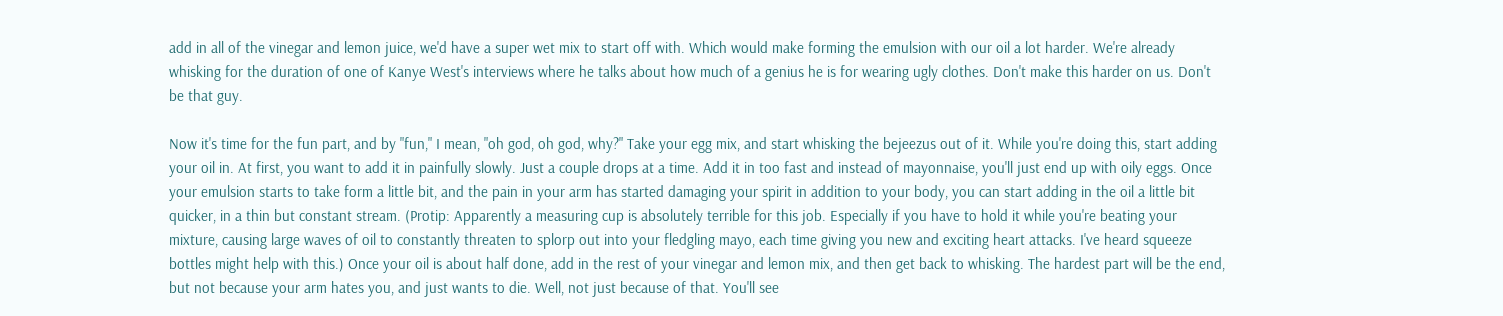add in all of the vinegar and lemon juice, we'd have a super wet mix to start off with. Which would make forming the emulsion with our oil a lot harder. We're already whisking for the duration of one of Kanye West's interviews where he talks about how much of a genius he is for wearing ugly clothes. Don't make this harder on us. Don't be that guy.

Now it's time for the fun part, and by "fun," I mean, "oh god, oh god, why?" Take your egg mix, and start whisking the bejeezus out of it. While you're doing this, start adding your oil in. At first, you want to add it in painfully slowly. Just a couple drops at a time. Add it in too fast and instead of mayonnaise, you'll just end up with oily eggs. Once your emulsion starts to take form a little bit, and the pain in your arm has started damaging your spirit in addition to your body, you can start adding in the oil a little bit quicker, in a thin but constant stream. (Protip: Apparently a measuring cup is absolutely terrible for this job. Especially if you have to hold it while you're beating your mixture, causing large waves of oil to constantly threaten to splorp out into your fledgling mayo, each time giving you new and exciting heart attacks. I've heard squeeze bottles might help with this.) Once your oil is about half done, add in the rest of your vinegar and lemon mix, and then get back to whisking. The hardest part will be the end, but not because your arm hates you, and just wants to die. Well, not just because of that. You'll see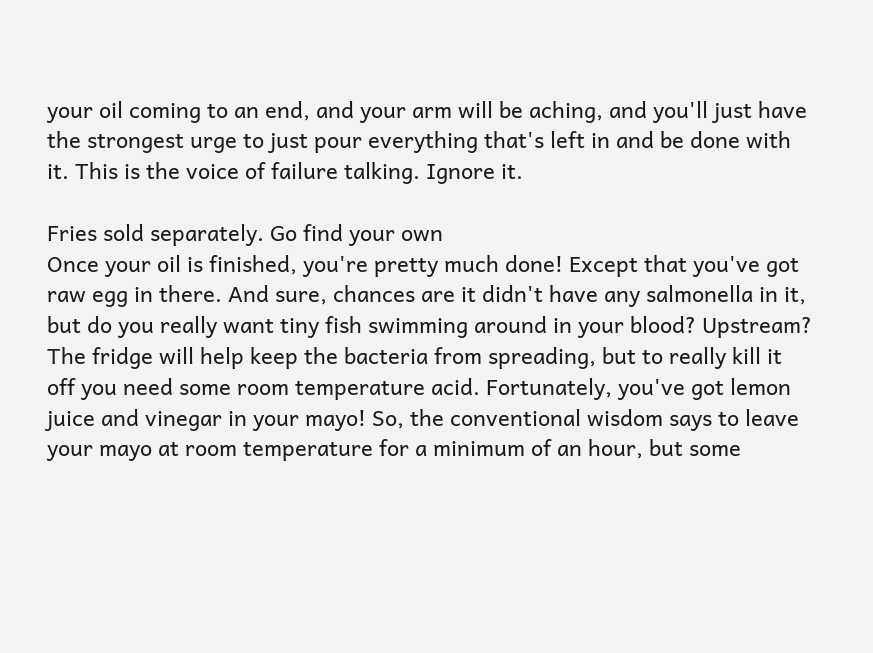your oil coming to an end, and your arm will be aching, and you'll just have the strongest urge to just pour everything that's left in and be done with it. This is the voice of failure talking. Ignore it.

Fries sold separately. Go find your own
Once your oil is finished, you're pretty much done! Except that you've got raw egg in there. And sure, chances are it didn't have any salmonella in it, but do you really want tiny fish swimming around in your blood? Upstream? The fridge will help keep the bacteria from spreading, but to really kill it off you need some room temperature acid. Fortunately, you've got lemon juice and vinegar in your mayo! So, the conventional wisdom says to leave your mayo at room temperature for a minimum of an hour, but some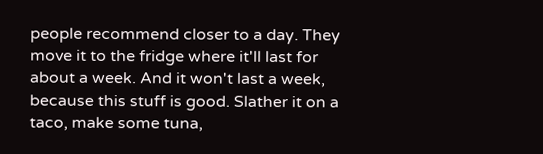people recommend closer to a day. They move it to the fridge where it'll last for about a week. And it won't last a week, because this stuff is good. Slather it on a taco, make some tuna,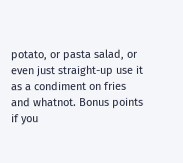potato, or pasta salad, or even just straight-up use it as a condiment on fries and whatnot. Bonus points if you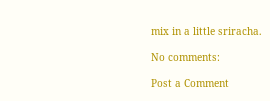mix in a little sriracha.

No comments:

Post a Comment